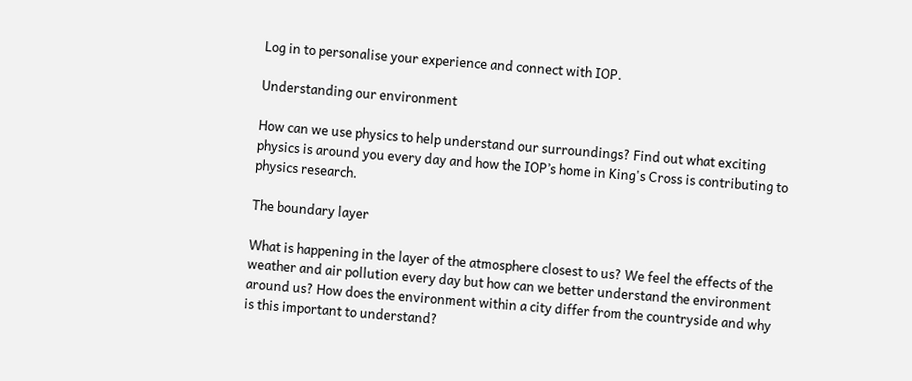Log in to personalise your experience and connect with IOP.

Understanding our environment

How can we use physics to help understand our surroundings? Find out what exciting physics is around you every day and how the IOP’s home in King's Cross is contributing to physics research.

The boundary layer

What is happening in the layer of the atmosphere closest to us? We feel the effects of the weather and air pollution every day but how can we better understand the environment around us? How does the environment within a city differ from the countryside and why is this important to understand?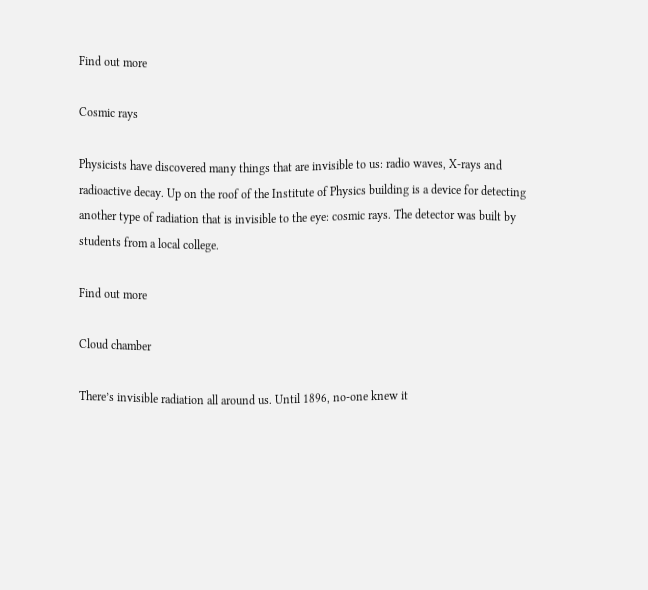Find out more

Cosmic rays

Physicists have discovered many things that are invisible to us: radio waves, X-rays and radioactive decay. Up on the roof of the Institute of Physics building is a device for detecting another type of radiation that is invisible to the eye: cosmic rays. The detector was built by students from a local college.

Find out more

Cloud chamber

There’s invisible radiation all around us. Until 1896, no-one knew it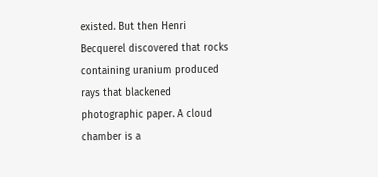existed. But then Henri Becquerel discovered that rocks containing uranium produced rays that blackened photographic paper. A cloud chamber is a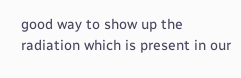good way to show up the radiation which is present in our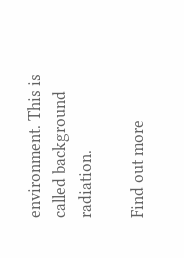environment. This is called background radiation.

Find out more